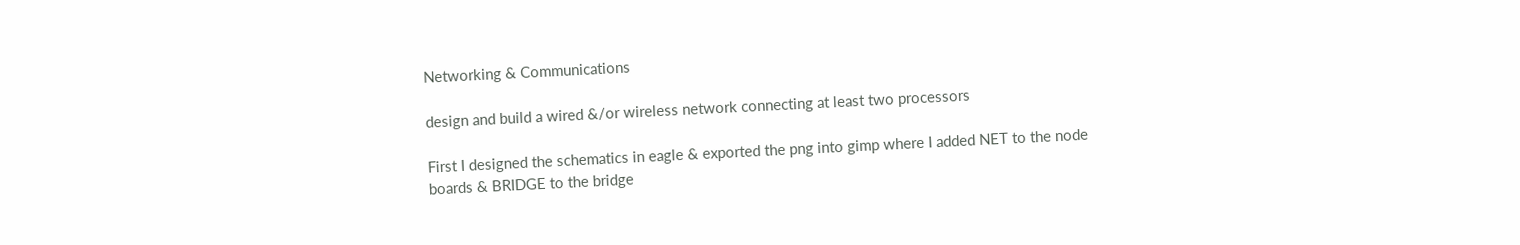Networking & Communications

design and build a wired &/or wireless network connecting at least two processors

First I designed the schematics in eagle & exported the png into gimp where I added NET to the node boards & BRIDGE to the bridge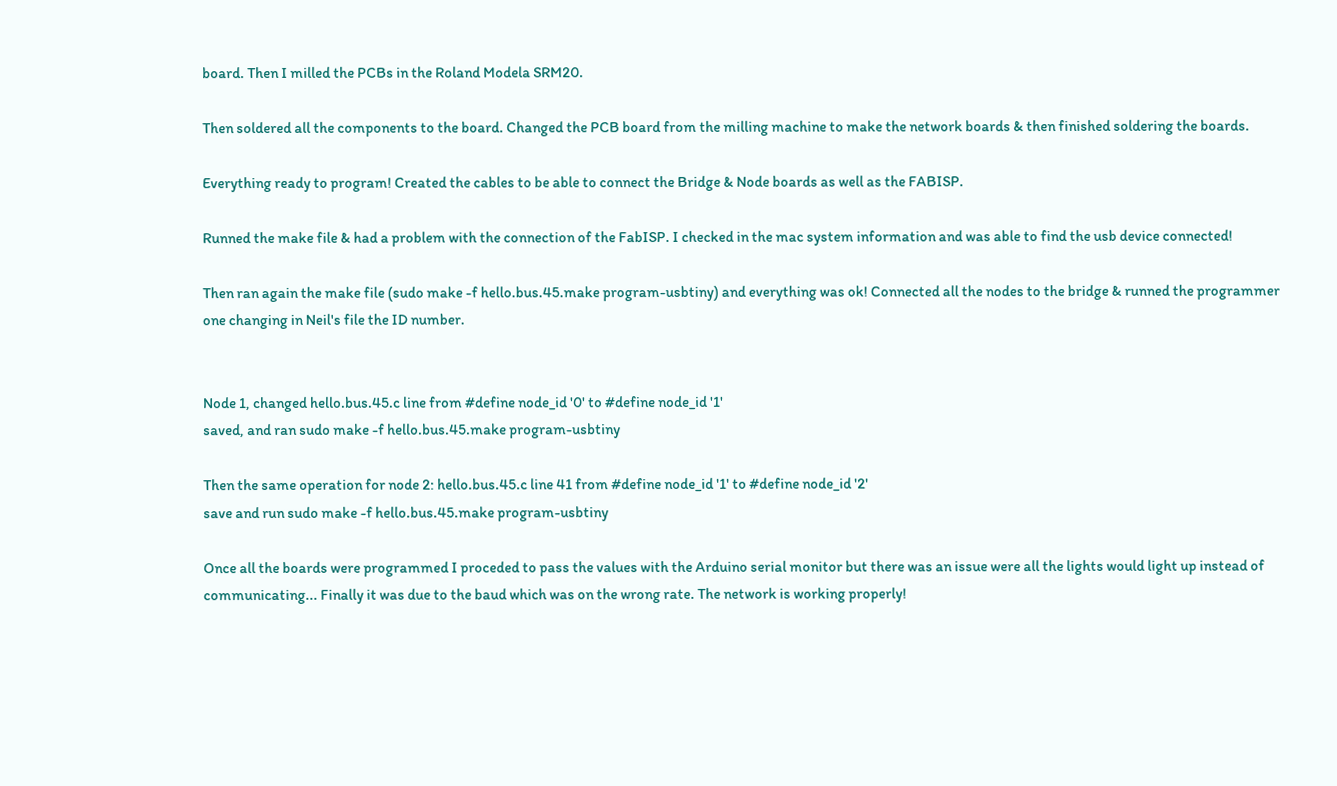board. Then I milled the PCBs in the Roland Modela SRM20.

Then soldered all the components to the board. Changed the PCB board from the milling machine to make the network boards & then finished soldering the boards.

Everything ready to program! Created the cables to be able to connect the Bridge & Node boards as well as the FABISP.

Runned the make file & had a problem with the connection of the FabISP. I checked in the mac system information and was able to find the usb device connected!

Then ran again the make file (sudo make -f hello.bus.45.make program-usbtiny) and everything was ok! Connected all the nodes to the bridge & runned the programmer one changing in Neil's file the ID number.


Node 1, changed hello.bus.45.c line from #define node_id '0' to #define node_id '1'
saved, and ran sudo make -f hello.bus.45.make program-usbtiny

Then the same operation for node 2: hello.bus.45.c line 41 from #define node_id '1' to #define node_id '2'
save and run sudo make -f hello.bus.45.make program-usbtiny

Once all the boards were programmed I proceded to pass the values with the Arduino serial monitor but there was an issue were all the lights would light up instead of communicating... Finally it was due to the baud which was on the wrong rate. The network is working properly!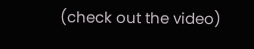(check out the video)